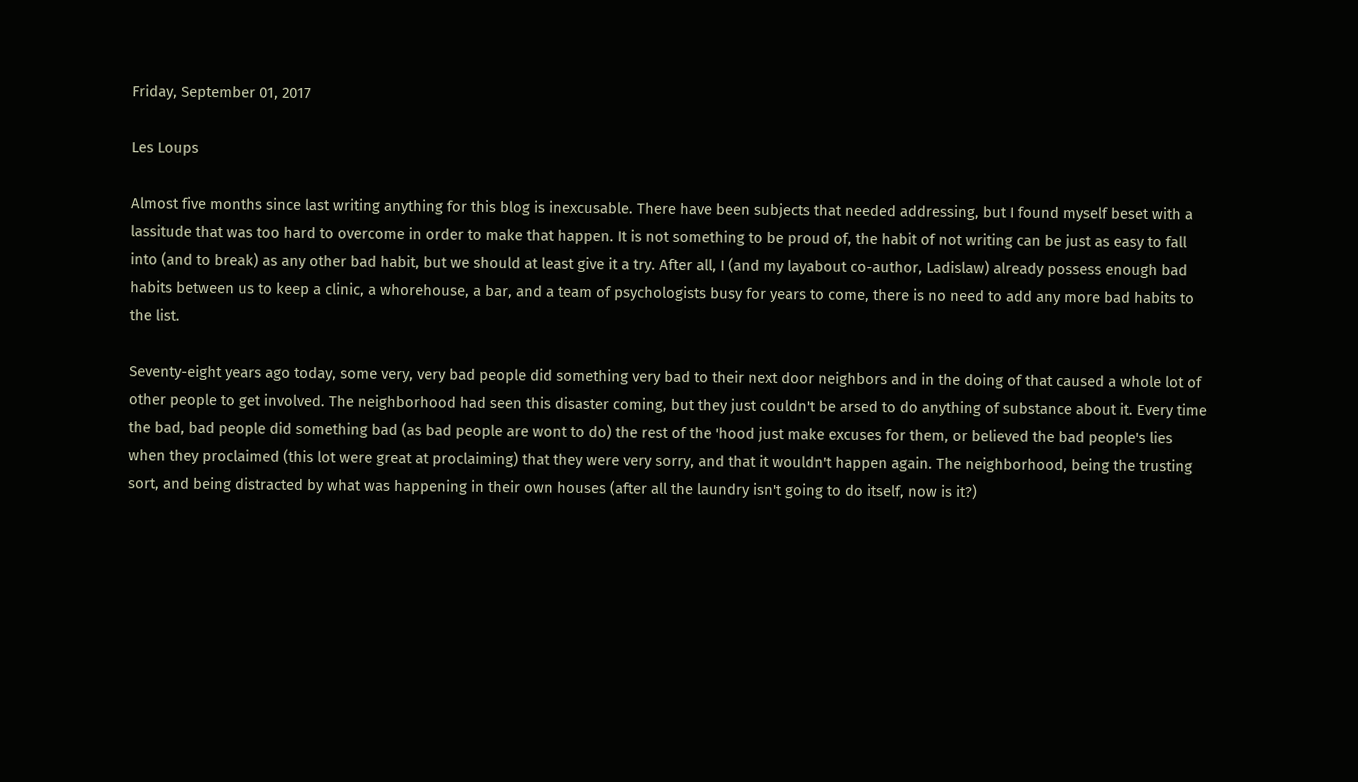Friday, September 01, 2017

Les Loups

Almost five months since last writing anything for this blog is inexcusable. There have been subjects that needed addressing, but I found myself beset with a lassitude that was too hard to overcome in order to make that happen. It is not something to be proud of, the habit of not writing can be just as easy to fall into (and to break) as any other bad habit, but we should at least give it a try. After all, I (and my layabout co-author, Ladislaw) already possess enough bad habits between us to keep a clinic, a whorehouse, a bar, and a team of psychologists busy for years to come, there is no need to add any more bad habits to the list.

Seventy-eight years ago today, some very, very bad people did something very bad to their next door neighbors and in the doing of that caused a whole lot of other people to get involved. The neighborhood had seen this disaster coming, but they just couldn't be arsed to do anything of substance about it. Every time the bad, bad people did something bad (as bad people are wont to do) the rest of the 'hood just make excuses for them, or believed the bad people's lies when they proclaimed (this lot were great at proclaiming) that they were very sorry, and that it wouldn't happen again. The neighborhood, being the trusting sort, and being distracted by what was happening in their own houses (after all the laundry isn't going to do itself, now is it?)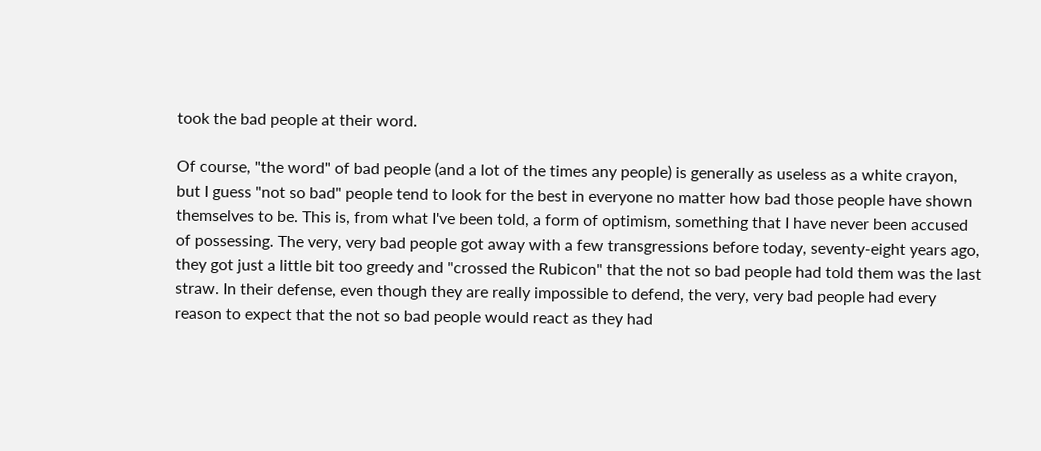took the bad people at their word.

Of course, "the word" of bad people (and a lot of the times any people) is generally as useless as a white crayon, but I guess "not so bad" people tend to look for the best in everyone no matter how bad those people have shown themselves to be. This is, from what I've been told, a form of optimism, something that I have never been accused of possessing. The very, very bad people got away with a few transgressions before today, seventy-eight years ago, they got just a little bit too greedy and "crossed the Rubicon" that the not so bad people had told them was the last straw. In their defense, even though they are really impossible to defend, the very, very bad people had every reason to expect that the not so bad people would react as they had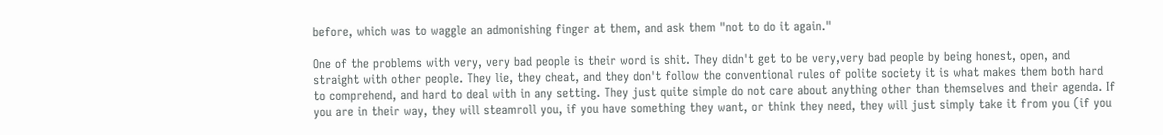before, which was to waggle an admonishing finger at them, and ask them "not to do it again."

One of the problems with very, very bad people is their word is shit. They didn't get to be very,very bad people by being honest, open, and straight with other people. They lie, they cheat, and they don't follow the conventional rules of polite society it is what makes them both hard to comprehend, and hard to deal with in any setting. They just quite simple do not care about anything other than themselves and their agenda. If you are in their way, they will steamroll you, if you have something they want, or think they need, they will just simply take it from you (if you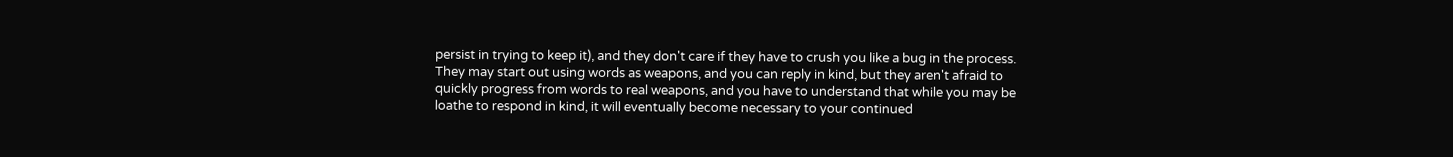persist in trying to keep it), and they don't care if they have to crush you like a bug in the process. They may start out using words as weapons, and you can reply in kind, but they aren't afraid to quickly progress from words to real weapons, and you have to understand that while you may be loathe to respond in kind, it will eventually become necessary to your continued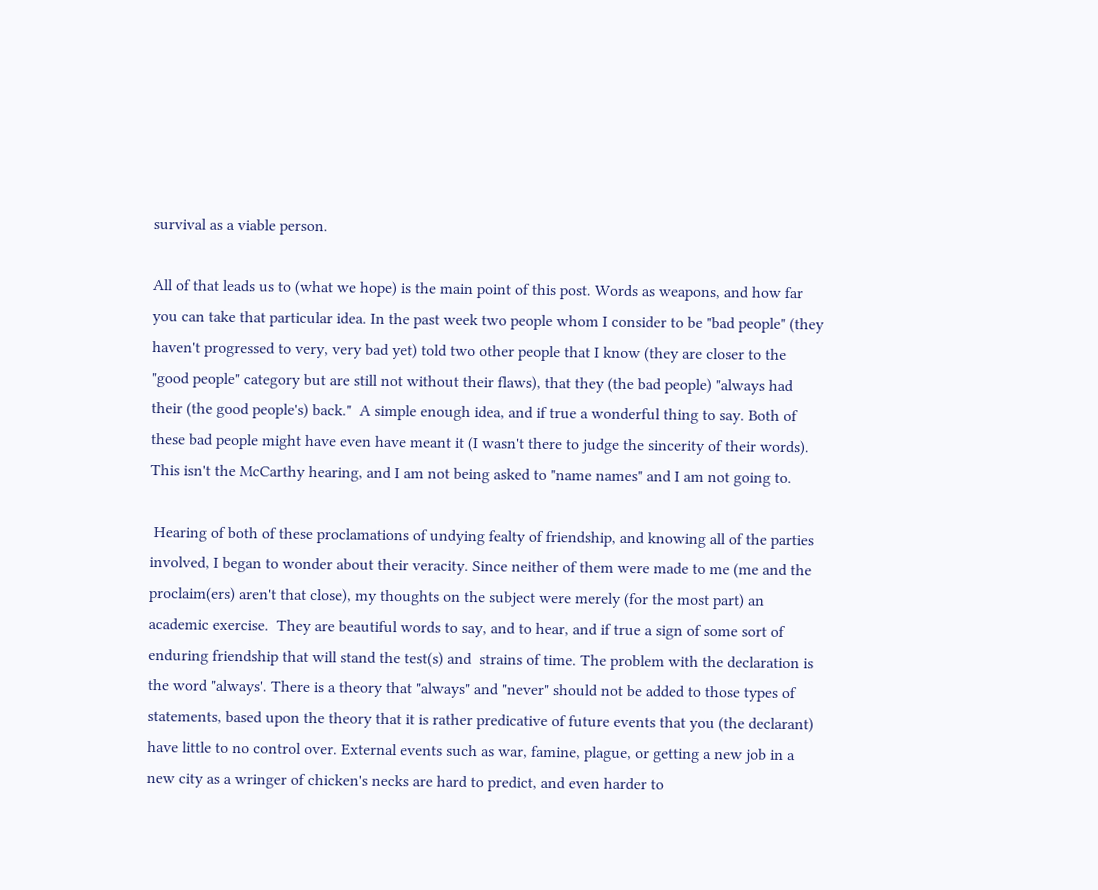survival as a viable person.

All of that leads us to (what we hope) is the main point of this post. Words as weapons, and how far you can take that particular idea. In the past week two people whom I consider to be "bad people" (they haven't progressed to very, very bad yet) told two other people that I know (they are closer to the "good people" category but are still not without their flaws), that they (the bad people) "always had their (the good people's) back."  A simple enough idea, and if true a wonderful thing to say. Both of these bad people might have even have meant it (I wasn't there to judge the sincerity of their words). This isn't the McCarthy hearing, and I am not being asked to "name names" and I am not going to.

 Hearing of both of these proclamations of undying fealty of friendship, and knowing all of the parties involved, I began to wonder about their veracity. Since neither of them were made to me (me and the proclaim(ers) aren't that close), my thoughts on the subject were merely (for the most part) an academic exercise.  They are beautiful words to say, and to hear, and if true a sign of some sort of enduring friendship that will stand the test(s) and  strains of time. The problem with the declaration is the word "always'. There is a theory that "always" and "never" should not be added to those types of statements, based upon the theory that it is rather predicative of future events that you (the declarant) have little to no control over. External events such as war, famine, plague, or getting a new job in a new city as a wringer of chicken's necks are hard to predict, and even harder to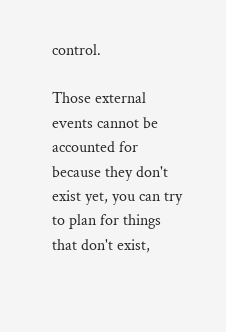control.

Those external events cannot be accounted for because they don't exist yet, you can try to plan for things that don't exist,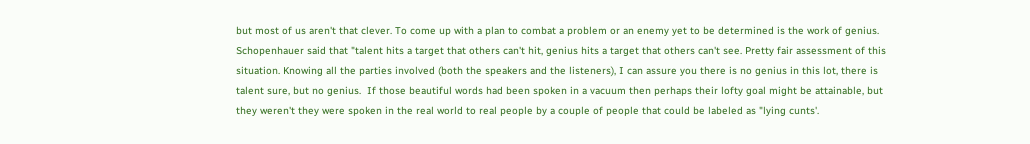but most of us aren't that clever. To come up with a plan to combat a problem or an enemy yet to be determined is the work of genius. Schopenhauer said that "talent hits a target that others can't hit, genius hits a target that others can't see. Pretty fair assessment of this situation. Knowing all the parties involved (both the speakers and the listeners), I can assure you there is no genius in this lot, there is talent sure, but no genius.  If those beautiful words had been spoken in a vacuum then perhaps their lofty goal might be attainable, but they weren't they were spoken in the real world to real people by a couple of people that could be labeled as "lying cunts'.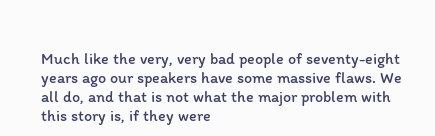Much like the very, very bad people of seventy-eight years ago our speakers have some massive flaws. We all do, and that is not what the major problem with this story is, if they were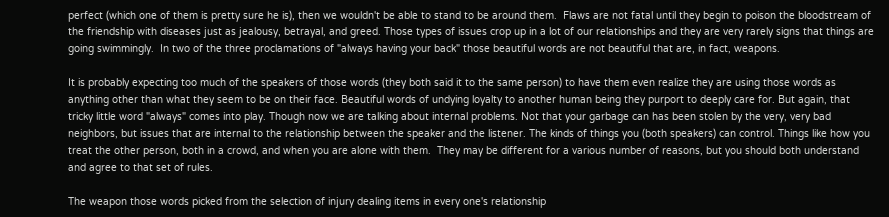perfect (which one of them is pretty sure he is), then we wouldn't be able to stand to be around them.  Flaws are not fatal until they begin to poison the bloodstream of the friendship with diseases just as jealousy, betrayal, and greed. Those types of issues crop up in a lot of our relationships and they are very rarely signs that things are going swimmingly.  In two of the three proclamations of "always having your back" those beautiful words are not beautiful that are, in fact, weapons.

It is probably expecting too much of the speakers of those words (they both said it to the same person) to have them even realize they are using those words as anything other than what they seem to be on their face. Beautiful words of undying loyalty to another human being they purport to deeply care for. But again, that tricky little word "always" comes into play. Though now we are talking about internal problems. Not that your garbage can has been stolen by the very, very bad neighbors, but issues that are internal to the relationship between the speaker and the listener. The kinds of things you (both speakers) can control. Things like how you treat the other person, both in a crowd, and when you are alone with them.  They may be different for a various number of reasons, but you should both understand and agree to that set of rules.

The weapon those words picked from the selection of injury dealing items in every one's relationship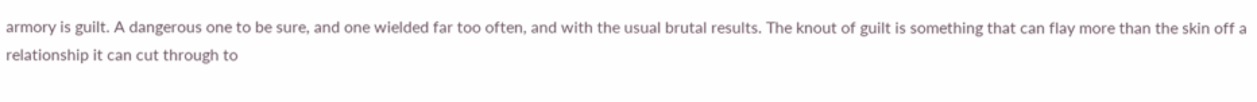armory is guilt. A dangerous one to be sure, and one wielded far too often, and with the usual brutal results. The knout of guilt is something that can flay more than the skin off a relationship it can cut through to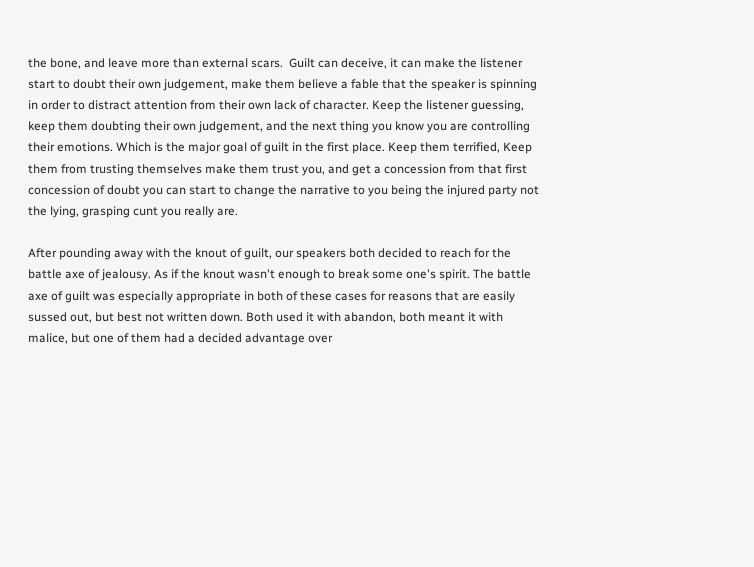the bone, and leave more than external scars.  Guilt can deceive, it can make the listener start to doubt their own judgement, make them believe a fable that the speaker is spinning in order to distract attention from their own lack of character. Keep the listener guessing, keep them doubting their own judgement, and the next thing you know you are controlling their emotions. Which is the major goal of guilt in the first place. Keep them terrified, Keep them from trusting themselves make them trust you, and get a concession from that first concession of doubt you can start to change the narrative to you being the injured party not the lying, grasping cunt you really are.

After pounding away with the knout of guilt, our speakers both decided to reach for the battle axe of jealousy. As if the knout wasn't enough to break some one's spirit. The battle axe of guilt was especially appropriate in both of these cases for reasons that are easily sussed out, but best not written down. Both used it with abandon, both meant it with malice, but one of them had a decided advantage over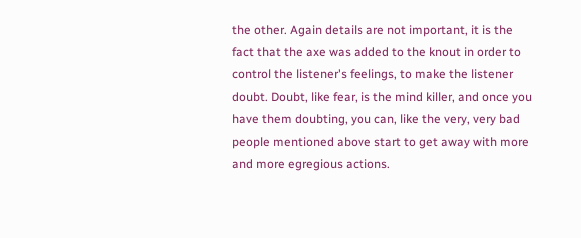the other. Again details are not important, it is the fact that the axe was added to the knout in order to control the listener's feelings, to make the listener doubt. Doubt, like fear, is the mind killer, and once you have them doubting, you can, like the very, very bad people mentioned above start to get away with more and more egregious actions.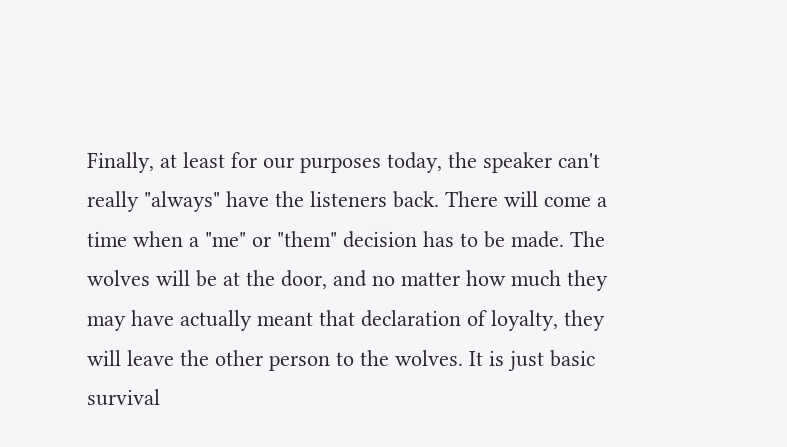Finally, at least for our purposes today, the speaker can't really "always" have the listeners back. There will come a time when a "me" or "them" decision has to be made. The wolves will be at the door, and no matter how much they may have actually meant that declaration of loyalty, they will leave the other person to the wolves. It is just basic survival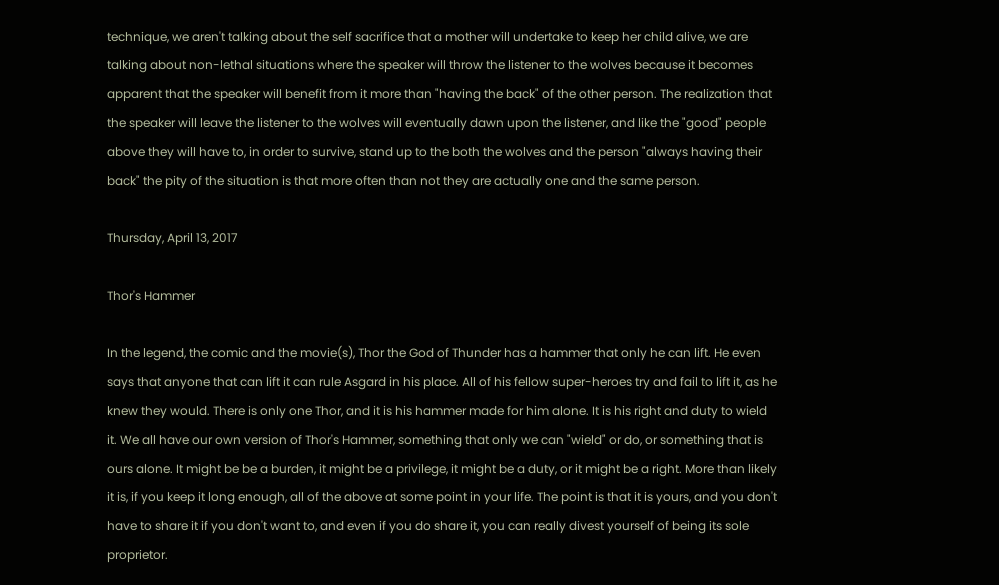technique, we aren't talking about the self sacrifice that a mother will undertake to keep her child alive, we are talking about non-lethal situations where the speaker will throw the listener to the wolves because it becomes apparent that the speaker will benefit from it more than "having the back" of the other person. The realization that the speaker will leave the listener to the wolves will eventually dawn upon the listener, and like the "good" people above they will have to, in order to survive, stand up to the both the wolves and the person "always having their back" the pity of the situation is that more often than not they are actually one and the same person.

Thursday, April 13, 2017

Thor's Hammer

In the legend, the comic and the movie(s), Thor the God of Thunder has a hammer that only he can lift. He even says that anyone that can lift it can rule Asgard in his place. All of his fellow super-heroes try and fail to lift it, as he knew they would. There is only one Thor, and it is his hammer made for him alone. It is his right and duty to wield it. We all have our own version of Thor's Hammer, something that only we can "wield" or do, or something that is ours alone. It might be be a burden, it might be a privilege, it might be a duty, or it might be a right. More than likely it is, if you keep it long enough, all of the above at some point in your life. The point is that it is yours, and you don't have to share it if you don't want to, and even if you do share it, you can really divest yourself of being its sole proprietor.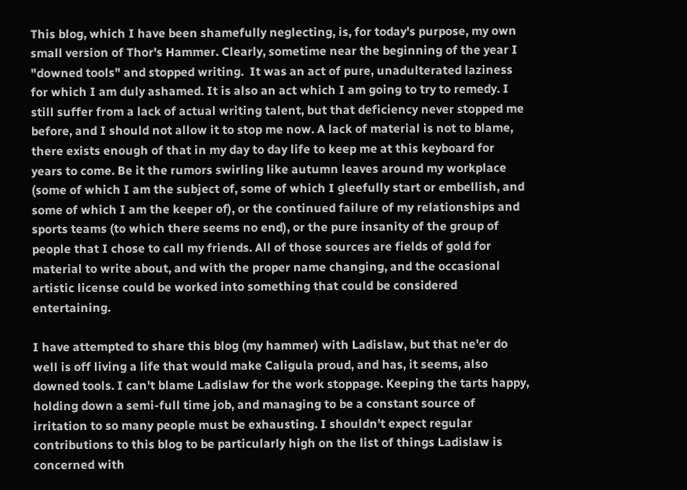This blog, which I have been shamefully neglecting, is, for today's purpose, my own small version of Thor's Hammer. Clearly, sometime near the beginning of the year I "downed tools" and stopped writing.  It was an act of pure, unadulterated laziness for which I am duly ashamed. It is also an act which I am going to try to remedy. I still suffer from a lack of actual writing talent, but that deficiency never stopped me before, and I should not allow it to stop me now. A lack of material is not to blame, there exists enough of that in my day to day life to keep me at this keyboard for years to come. Be it the rumors swirling like autumn leaves around my workplace (some of which I am the subject of, some of which I gleefully start or embellish, and some of which I am the keeper of), or the continued failure of my relationships and sports teams (to which there seems no end), or the pure insanity of the group of people that I chose to call my friends. All of those sources are fields of gold for material to write about, and with the proper name changing, and the occasional artistic license could be worked into something that could be considered entertaining.

I have attempted to share this blog (my hammer) with Ladislaw, but that ne'er do well is off living a life that would make Caligula proud, and has, it seems, also downed tools. I can't blame Ladislaw for the work stoppage. Keeping the tarts happy, holding down a semi-full time job, and managing to be a constant source of irritation to so many people must be exhausting. I shouldn't expect regular contributions to this blog to be particularly high on the list of things Ladislaw is concerned with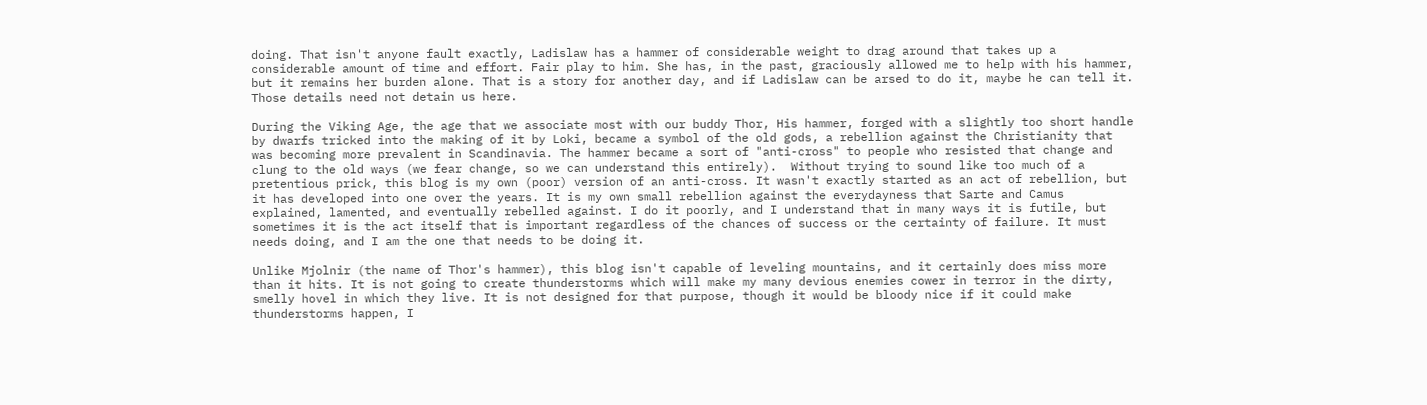doing. That isn't anyone fault exactly, Ladislaw has a hammer of considerable weight to drag around that takes up a considerable amount of time and effort. Fair play to him. She has, in the past, graciously allowed me to help with his hammer, but it remains her burden alone. That is a story for another day, and if Ladislaw can be arsed to do it, maybe he can tell it. Those details need not detain us here.

During the Viking Age, the age that we associate most with our buddy Thor, His hammer, forged with a slightly too short handle by dwarfs tricked into the making of it by Loki, became a symbol of the old gods, a rebellion against the Christianity that was becoming more prevalent in Scandinavia. The hammer became a sort of "anti-cross" to people who resisted that change and clung to the old ways (we fear change, so we can understand this entirely).  Without trying to sound like too much of a pretentious prick, this blog is my own (poor) version of an anti-cross. It wasn't exactly started as an act of rebellion, but it has developed into one over the years. It is my own small rebellion against the everydayness that Sarte and Camus explained, lamented, and eventually rebelled against. I do it poorly, and I understand that in many ways it is futile, but sometimes it is the act itself that is important regardless of the chances of success or the certainty of failure. It must needs doing, and I am the one that needs to be doing it.

Unlike Mjolnir (the name of Thor's hammer), this blog isn't capable of leveling mountains, and it certainly does miss more than it hits. It is not going to create thunderstorms which will make my many devious enemies cower in terror in the dirty, smelly hovel in which they live. It is not designed for that purpose, though it would be bloody nice if it could make thunderstorms happen, I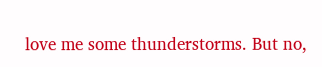love me some thunderstorms. But no,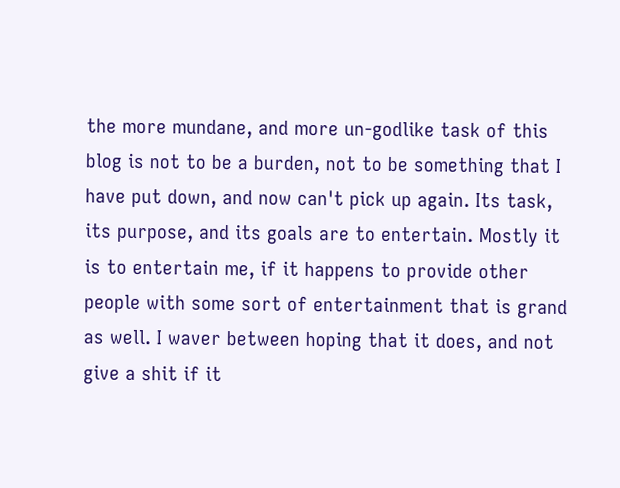the more mundane, and more un-godlike task of this blog is not to be a burden, not to be something that I have put down, and now can't pick up again. Its task, its purpose, and its goals are to entertain. Mostly it is to entertain me, if it happens to provide other people with some sort of entertainment that is grand as well. I waver between hoping that it does, and not give a shit if it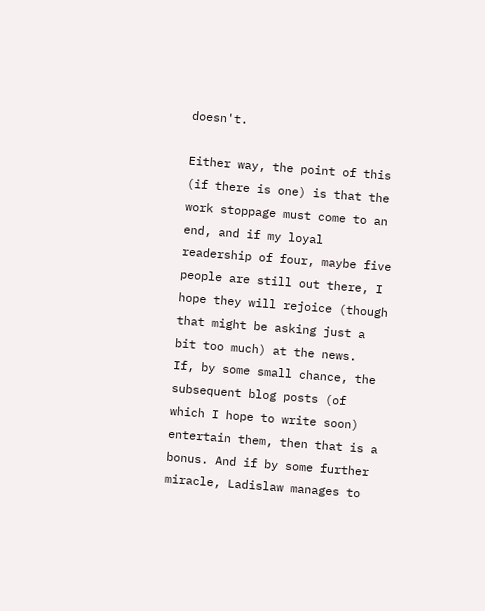doesn't.

Either way, the point of this (if there is one) is that the work stoppage must come to an end, and if my loyal readership of four, maybe five people are still out there, I hope they will rejoice (though that might be asking just a bit too much) at the news.  If, by some small chance, the subsequent blog posts (of which I hope to write soon) entertain them, then that is a bonus. And if by some further miracle, Ladislaw manages to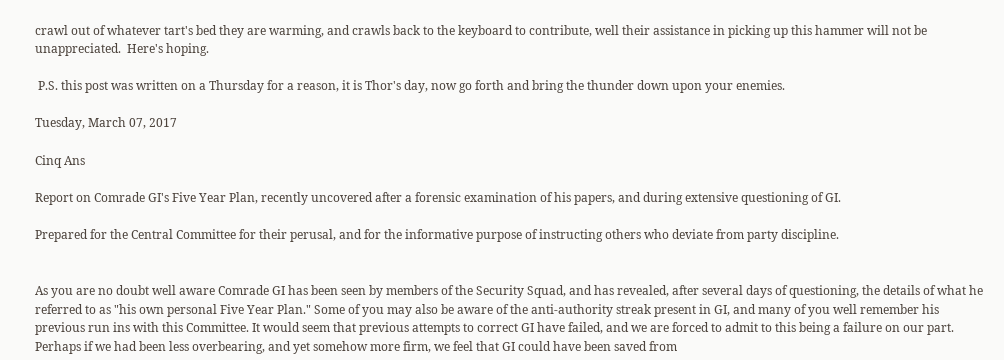crawl out of whatever tart's bed they are warming, and crawls back to the keyboard to contribute, well their assistance in picking up this hammer will not be unappreciated.  Here's hoping.

 P.S. this post was written on a Thursday for a reason, it is Thor's day, now go forth and bring the thunder down upon your enemies.

Tuesday, March 07, 2017

Cinq Ans

Report on Comrade GI's Five Year Plan, recently uncovered after a forensic examination of his papers, and during extensive questioning of GI.

Prepared for the Central Committee for their perusal, and for the informative purpose of instructing others who deviate from party discipline.


As you are no doubt well aware Comrade GI has been seen by members of the Security Squad, and has revealed, after several days of questioning, the details of what he referred to as "his own personal Five Year Plan." Some of you may also be aware of the anti-authority streak present in GI, and many of you well remember his previous run ins with this Committee. It would seem that previous attempts to correct GI have failed, and we are forced to admit to this being a failure on our part. Perhaps if we had been less overbearing, and yet somehow more firm, we feel that GI could have been saved from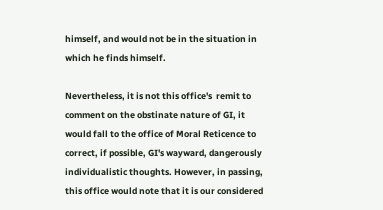himself, and would not be in the situation in which he finds himself.

Nevertheless, it is not this office's  remit to comment on the obstinate nature of GI, it would fall to the office of Moral Reticence to correct, if possible, GI's wayward, dangerously individualistic thoughts. However, in passing, this office would note that it is our considered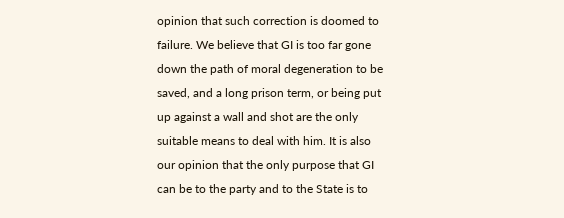opinion that such correction is doomed to failure. We believe that GI is too far gone down the path of moral degeneration to be saved, and a long prison term, or being put up against a wall and shot are the only suitable means to deal with him. It is also our opinion that the only purpose that GI can be to the party and to the State is to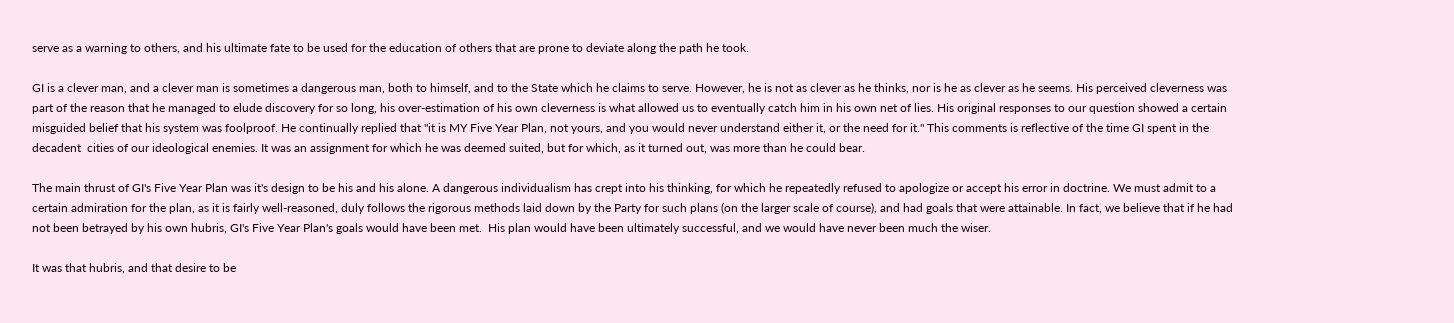serve as a warning to others, and his ultimate fate to be used for the education of others that are prone to deviate along the path he took.

GI is a clever man, and a clever man is sometimes a dangerous man, both to himself, and to the State which he claims to serve. However, he is not as clever as he thinks, nor is he as clever as he seems. His perceived cleverness was part of the reason that he managed to elude discovery for so long, his over-estimation of his own cleverness is what allowed us to eventually catch him in his own net of lies. His original responses to our question showed a certain misguided belief that his system was foolproof. He continually replied that "it is MY Five Year Plan, not yours, and you would never understand either it, or the need for it." This comments is reflective of the time GI spent in the decadent  cities of our ideological enemies. It was an assignment for which he was deemed suited, but for which, as it turned out, was more than he could bear.

The main thrust of GI's Five Year Plan was it's design to be his and his alone. A dangerous individualism has crept into his thinking, for which he repeatedly refused to apologize or accept his error in doctrine. We must admit to a certain admiration for the plan, as it is fairly well-reasoned, duly follows the rigorous methods laid down by the Party for such plans (on the larger scale of course), and had goals that were attainable. In fact, we believe that if he had not been betrayed by his own hubris, GI's Five Year Plan's goals would have been met.  His plan would have been ultimately successful, and we would have never been much the wiser.

It was that hubris, and that desire to be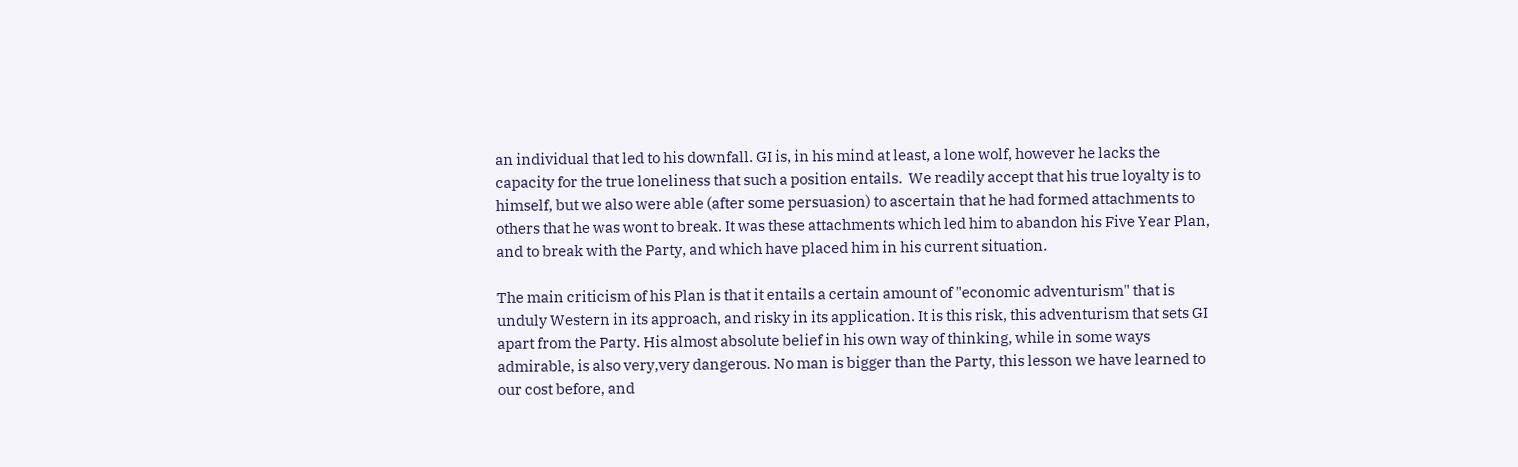an individual that led to his downfall. GI is, in his mind at least, a lone wolf, however he lacks the capacity for the true loneliness that such a position entails.  We readily accept that his true loyalty is to himself, but we also were able (after some persuasion) to ascertain that he had formed attachments to others that he was wont to break. It was these attachments which led him to abandon his Five Year Plan, and to break with the Party, and which have placed him in his current situation.

The main criticism of his Plan is that it entails a certain amount of "economic adventurism" that is unduly Western in its approach, and risky in its application. It is this risk, this adventurism that sets GI apart from the Party. His almost absolute belief in his own way of thinking, while in some ways admirable, is also very,very dangerous. No man is bigger than the Party, this lesson we have learned to our cost before, and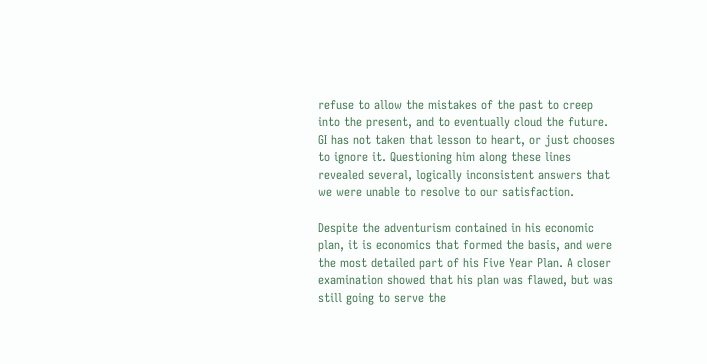refuse to allow the mistakes of the past to creep into the present, and to eventually cloud the future. GI has not taken that lesson to heart, or just chooses to ignore it. Questioning him along these lines revealed several, logically inconsistent answers that we were unable to resolve to our satisfaction.

Despite the adventurism contained in his economic plan, it is economics that formed the basis, and were the most detailed part of his Five Year Plan. A closer examination showed that his plan was flawed, but was still going to serve the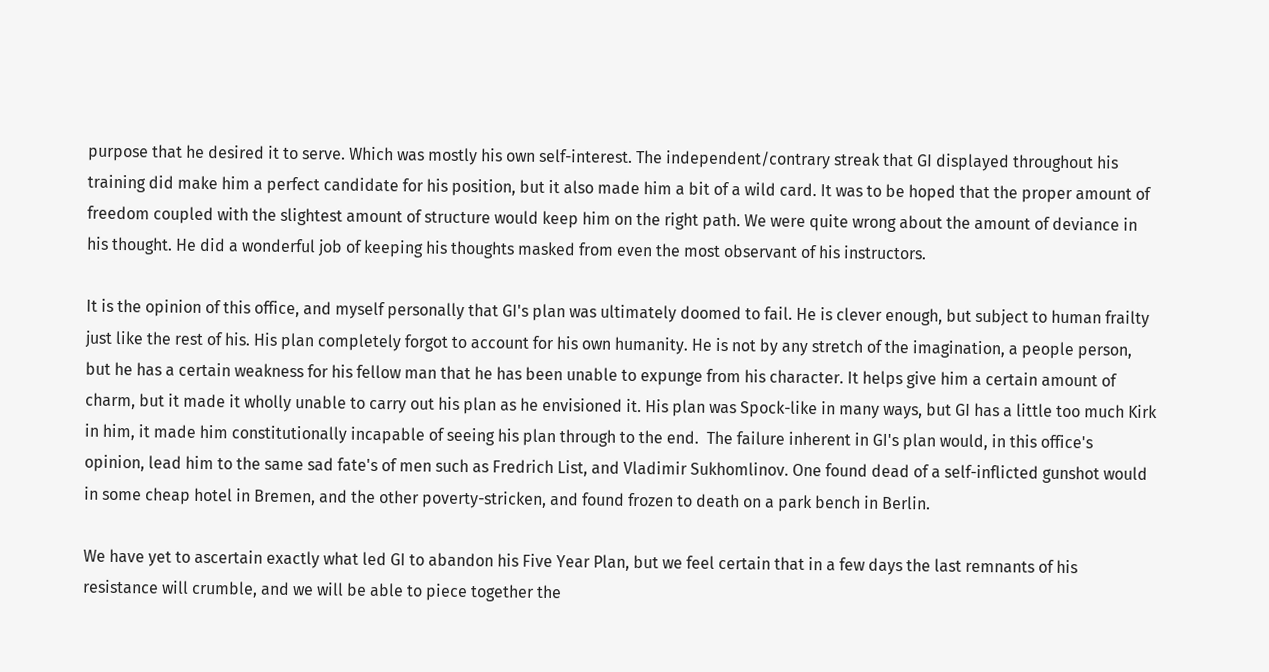purpose that he desired it to serve. Which was mostly his own self-interest. The independent/contrary streak that GI displayed throughout his training did make him a perfect candidate for his position, but it also made him a bit of a wild card. It was to be hoped that the proper amount of freedom coupled with the slightest amount of structure would keep him on the right path. We were quite wrong about the amount of deviance in his thought. He did a wonderful job of keeping his thoughts masked from even the most observant of his instructors.

It is the opinion of this office, and myself personally that GI's plan was ultimately doomed to fail. He is clever enough, but subject to human frailty just like the rest of his. His plan completely forgot to account for his own humanity. He is not by any stretch of the imagination, a people person, but he has a certain weakness for his fellow man that he has been unable to expunge from his character. It helps give him a certain amount of charm, but it made it wholly unable to carry out his plan as he envisioned it. His plan was Spock-like in many ways, but GI has a little too much Kirk in him, it made him constitutionally incapable of seeing his plan through to the end.  The failure inherent in GI's plan would, in this office's opinion, lead him to the same sad fate's of men such as Fredrich List, and Vladimir Sukhomlinov. One found dead of a self-inflicted gunshot would in some cheap hotel in Bremen, and the other poverty-stricken, and found frozen to death on a park bench in Berlin.

We have yet to ascertain exactly what led GI to abandon his Five Year Plan, but we feel certain that in a few days the last remnants of his resistance will crumble, and we will be able to piece together the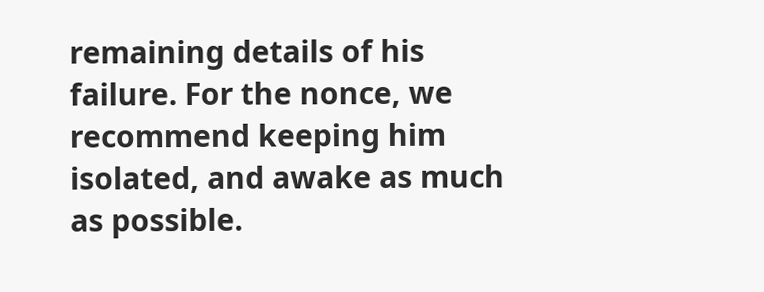remaining details of his failure. For the nonce, we recommend keeping him isolated, and awake as much as possible.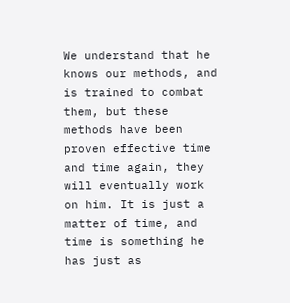We understand that he knows our methods, and is trained to combat them, but these methods have been proven effective time and time again, they will eventually work on him. It is just a matter of time, and time is something he has just as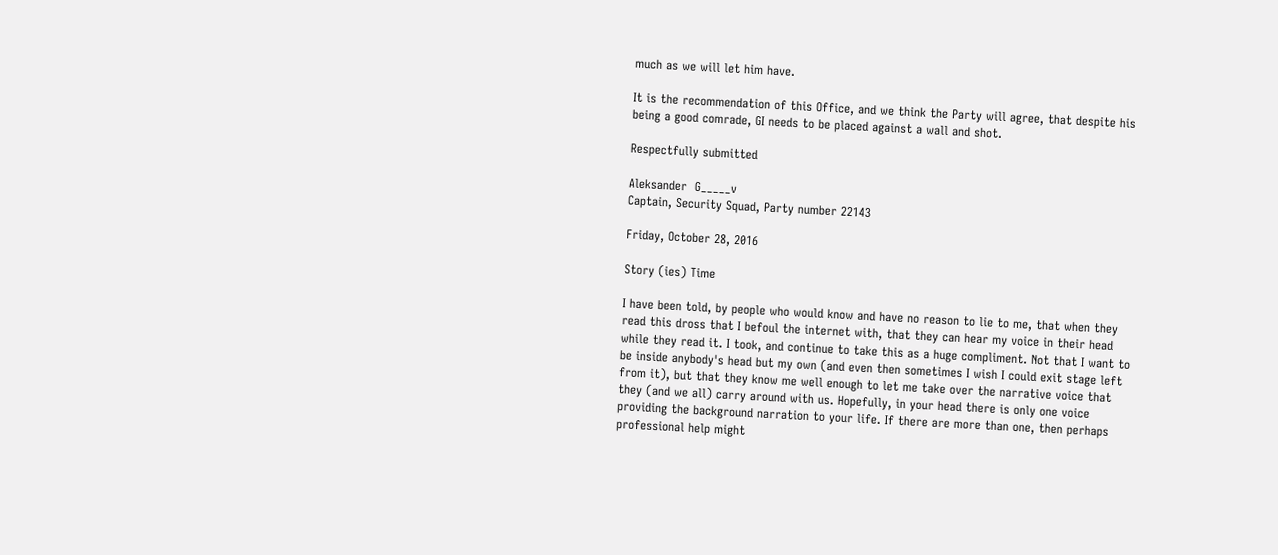much as we will let him have.

It is the recommendation of this Office, and we think the Party will agree, that despite his being a good comrade, GI needs to be placed against a wall and shot.

Respectfully submitted

Aleksander  G_____v
Captain, Security Squad, Party number 22143

Friday, October 28, 2016

Story (ies) Time

I have been told, by people who would know and have no reason to lie to me, that when they read this dross that I befoul the internet with, that they can hear my voice in their head while they read it. I took, and continue to take this as a huge compliment. Not that I want to be inside anybody's head but my own (and even then sometimes I wish I could exit stage left from it), but that they know me well enough to let me take over the narrative voice that they (and we all) carry around with us. Hopefully, in your head there is only one voice providing the background narration to your life. If there are more than one, then perhaps professional help might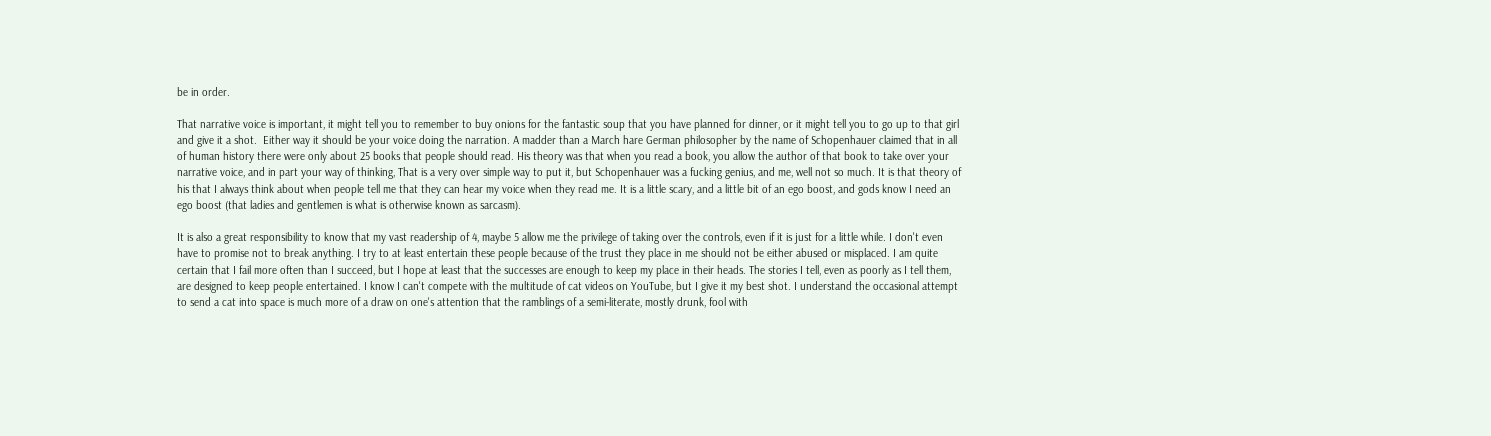be in order.

That narrative voice is important, it might tell you to remember to buy onions for the fantastic soup that you have planned for dinner, or it might tell you to go up to that girl and give it a shot.  Either way it should be your voice doing the narration. A madder than a March hare German philosopher by the name of Schopenhauer claimed that in all of human history there were only about 25 books that people should read. His theory was that when you read a book, you allow the author of that book to take over your narrative voice, and in part your way of thinking, That is a very over simple way to put it, but Schopenhauer was a fucking genius, and me, well not so much. It is that theory of his that I always think about when people tell me that they can hear my voice when they read me. It is a little scary, and a little bit of an ego boost, and gods know I need an ego boost (that ladies and gentlemen is what is otherwise known as sarcasm).

It is also a great responsibility to know that my vast readership of 4, maybe 5 allow me the privilege of taking over the controls, even if it is just for a little while. I don't even have to promise not to break anything. I try to at least entertain these people because of the trust they place in me should not be either abused or misplaced. I am quite certain that I fail more often than I succeed, but I hope at least that the successes are enough to keep my place in their heads. The stories I tell, even as poorly as I tell them, are designed to keep people entertained. I know I can't compete with the multitude of cat videos on YouTube, but I give it my best shot. I understand the occasional attempt to send a cat into space is much more of a draw on one's attention that the ramblings of a semi-literate, mostly drunk, fool with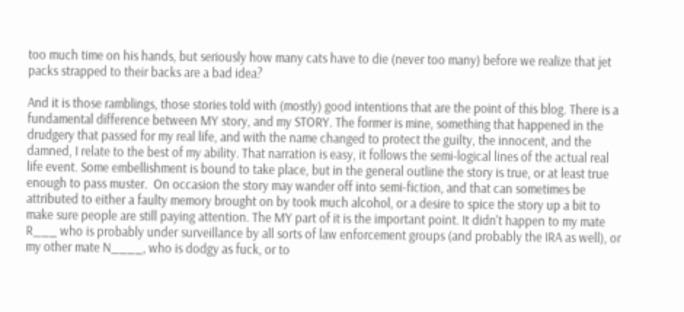too much time on his hands, but seriously how many cats have to die (never too many) before we realize that jet packs strapped to their backs are a bad idea?

And it is those ramblings, those stories told with (mostly) good intentions that are the point of this blog. There is a fundamental difference between MY story, and my STORY. The former is mine, something that happened in the drudgery that passed for my real life, and with the name changed to protect the guilty, the innocent, and the damned, I relate to the best of my ability. That narration is easy, it follows the semi-logical lines of the actual real life event. Some embellishment is bound to take place, but in the general outline the story is true, or at least true enough to pass muster.  On occasion the story may wander off into semi-fiction, and that can sometimes be attributed to either a faulty memory brought on by took much alcohol, or a desire to spice the story up a bit to make sure people are still paying attention. The MY part of it is the important point. It didn't happen to my mate R___ who is probably under surveillance by all sorts of law enforcement groups (and probably the IRA as well), or my other mate N____, who is dodgy as fuck, or to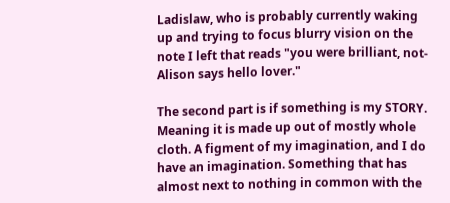Ladislaw, who is probably currently waking up and trying to focus blurry vision on the note I left that reads "you were brilliant, not-Alison says hello lover."

The second part is if something is my STORY. Meaning it is made up out of mostly whole cloth. A figment of my imagination, and I do have an imagination. Something that has almost next to nothing in common with the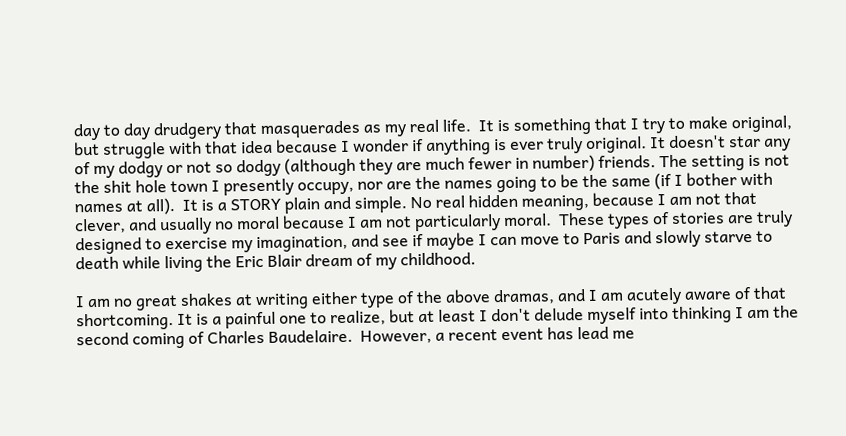day to day drudgery that masquerades as my real life.  It is something that I try to make original, but struggle with that idea because I wonder if anything is ever truly original. It doesn't star any of my dodgy or not so dodgy (although they are much fewer in number) friends. The setting is not the shit hole town I presently occupy, nor are the names going to be the same (if I bother with names at all).  It is a STORY plain and simple. No real hidden meaning, because I am not that clever, and usually no moral because I am not particularly moral.  These types of stories are truly designed to exercise my imagination, and see if maybe I can move to Paris and slowly starve to death while living the Eric Blair dream of my childhood.

I am no great shakes at writing either type of the above dramas, and I am acutely aware of that shortcoming. It is a painful one to realize, but at least I don't delude myself into thinking I am the second coming of Charles Baudelaire.  However, a recent event has lead me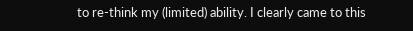to re-think my (limited) ability. I clearly came to this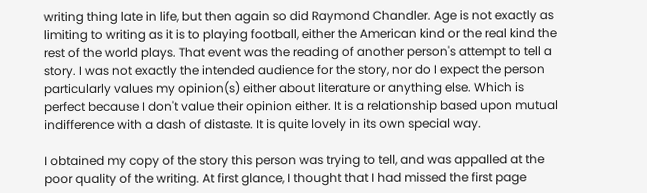writing thing late in life, but then again so did Raymond Chandler. Age is not exactly as limiting to writing as it is to playing football, either the American kind or the real kind the rest of the world plays. That event was the reading of another person's attempt to tell a story. I was not exactly the intended audience for the story, nor do I expect the person particularly values my opinion(s) either about literature or anything else. Which is perfect because I don't value their opinion either. It is a relationship based upon mutual indifference with a dash of distaste. It is quite lovely in its own special way.

I obtained my copy of the story this person was trying to tell, and was appalled at the poor quality of the writing. At first glance, I thought that I had missed the first page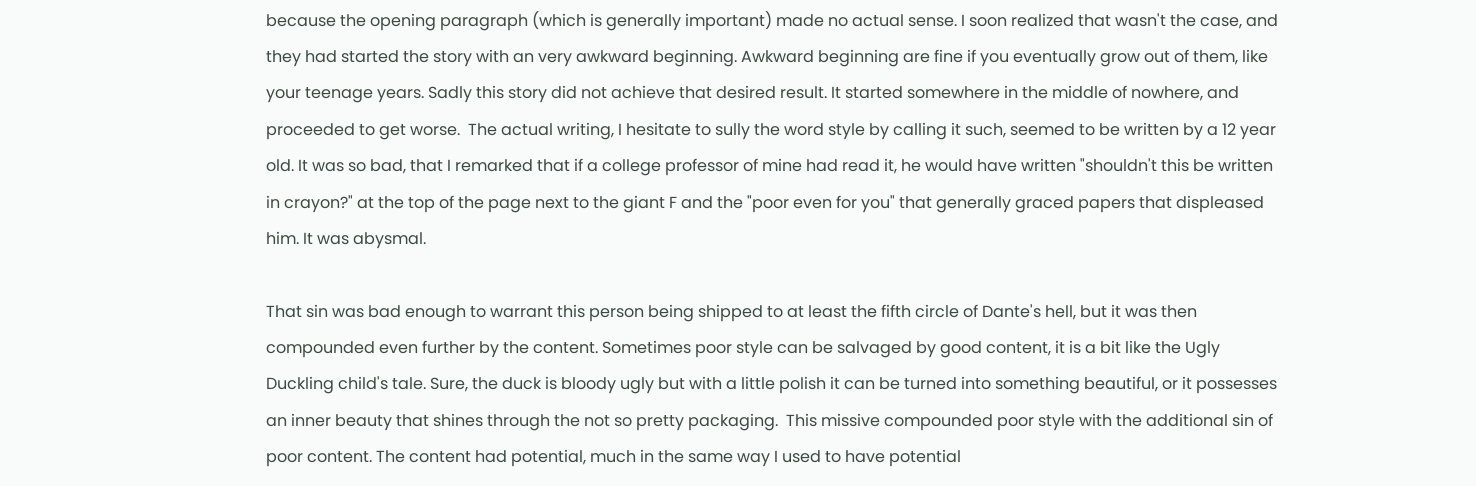because the opening paragraph (which is generally important) made no actual sense. I soon realized that wasn't the case, and they had started the story with an very awkward beginning. Awkward beginning are fine if you eventually grow out of them, like your teenage years. Sadly this story did not achieve that desired result. It started somewhere in the middle of nowhere, and proceeded to get worse.  The actual writing, I hesitate to sully the word style by calling it such, seemed to be written by a 12 year old. It was so bad, that I remarked that if a college professor of mine had read it, he would have written "shouldn't this be written in crayon?" at the top of the page next to the giant F and the "poor even for you" that generally graced papers that displeased him. It was abysmal.

That sin was bad enough to warrant this person being shipped to at least the fifth circle of Dante's hell, but it was then compounded even further by the content. Sometimes poor style can be salvaged by good content, it is a bit like the Ugly Duckling child's tale. Sure, the duck is bloody ugly but with a little polish it can be turned into something beautiful, or it possesses an inner beauty that shines through the not so pretty packaging.  This missive compounded poor style with the additional sin of poor content. The content had potential, much in the same way I used to have potential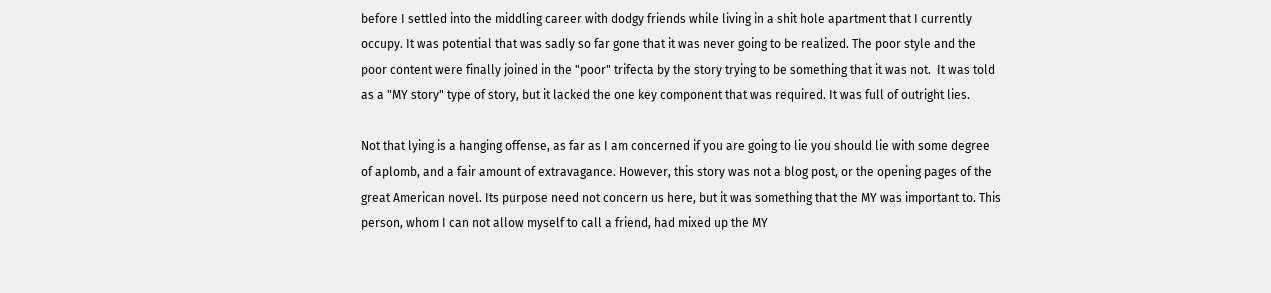before I settled into the middling career with dodgy friends while living in a shit hole apartment that I currently occupy. It was potential that was sadly so far gone that it was never going to be realized. The poor style and the poor content were finally joined in the "poor" trifecta by the story trying to be something that it was not.  It was told as a "MY story" type of story, but it lacked the one key component that was required. It was full of outright lies.

Not that lying is a hanging offense, as far as I am concerned if you are going to lie you should lie with some degree of aplomb, and a fair amount of extravagance. However, this story was not a blog post, or the opening pages of the great American novel. Its purpose need not concern us here, but it was something that the MY was important to. This person, whom I can not allow myself to call a friend, had mixed up the MY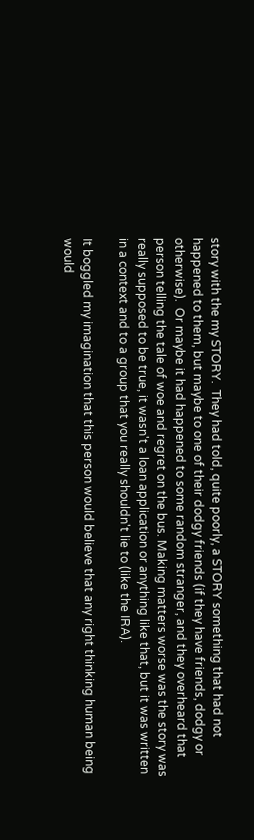story with the my STORY.  They had told, quite poorly, a STORY something that had not happened to them, but maybe to one of their dodgy friends (if they have friends, dodgy or otherwise).  Or maybe it had happened to some random stranger, and they overheard that person telling the tale of woe and regret on the bus. Making matters worse was the story was really supposed to be true, it wasn't a loan application or anything like that, but it was written in a context and to a group that you really shouldn't lie to (like the IRA).

It boggled my imagination that this person would believe that any right thinking human being would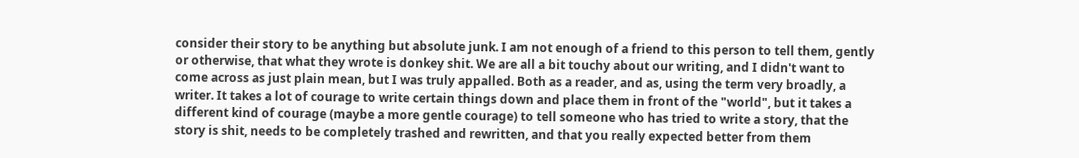consider their story to be anything but absolute junk. I am not enough of a friend to this person to tell them, gently or otherwise, that what they wrote is donkey shit. We are all a bit touchy about our writing, and I didn't want to come across as just plain mean, but I was truly appalled. Both as a reader, and as, using the term very broadly, a writer. It takes a lot of courage to write certain things down and place them in front of the "world", but it takes a different kind of courage (maybe a more gentle courage) to tell someone who has tried to write a story, that the story is shit, needs to be completely trashed and rewritten, and that you really expected better from them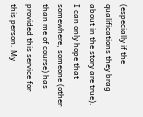(especially if the qualifications they brag about in the story are true). I can only hope that somewhere, someone (other than me of course) has provided this service for this person. My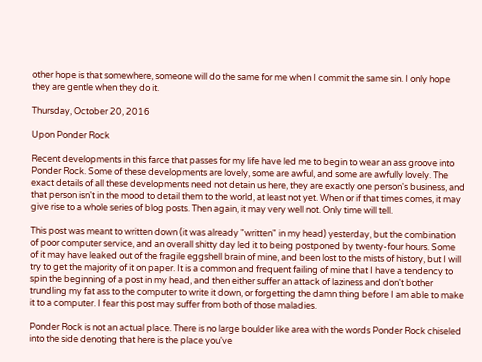other hope is that somewhere, someone will do the same for me when I commit the same sin. I only hope they are gentle when they do it.

Thursday, October 20, 2016

Upon Ponder Rock

Recent developments in this farce that passes for my life have led me to begin to wear an ass groove into Ponder Rock. Some of these developments are lovely, some are awful, and some are awfully lovely. The exact details of all these developments need not detain us here, they are exactly one person's business, and that person isn't in the mood to detail them to the world, at least not yet. When or if that times comes, it may give rise to a whole series of blog posts. Then again, it may very well not. Only time will tell.

This post was meant to written down (it was already "written" in my head) yesterday, but the combination of poor computer service, and an overall shitty day led it to being postponed by twenty-four hours. Some of it may have leaked out of the fragile eggshell brain of mine, and been lost to the mists of history, but I will try to get the majority of it on paper. It is a common and frequent failing of mine that I have a tendency to spin the beginning of a post in my head, and then either suffer an attack of laziness and don't bother trundling my fat ass to the computer to write it down, or forgetting the damn thing before I am able to make it to a computer. I fear this post may suffer from both of those maladies.

Ponder Rock is not an actual place. There is no large boulder like area with the words Ponder Rock chiseled into the side denoting that here is the place you've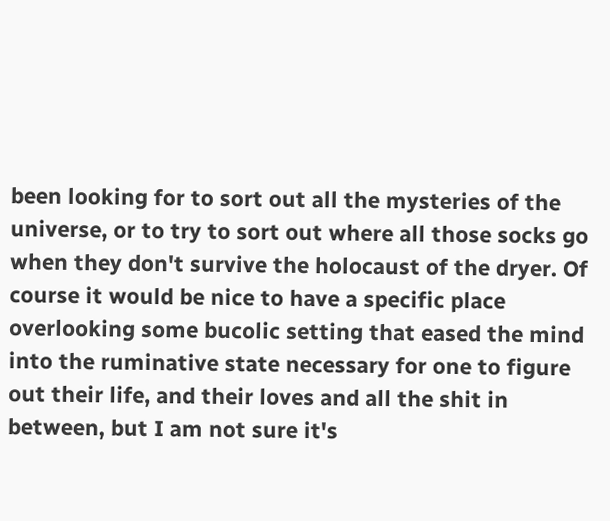been looking for to sort out all the mysteries of the universe, or to try to sort out where all those socks go when they don't survive the holocaust of the dryer. Of course it would be nice to have a specific place overlooking some bucolic setting that eased the mind into the ruminative state necessary for one to figure out their life, and their loves and all the shit in between, but I am not sure it's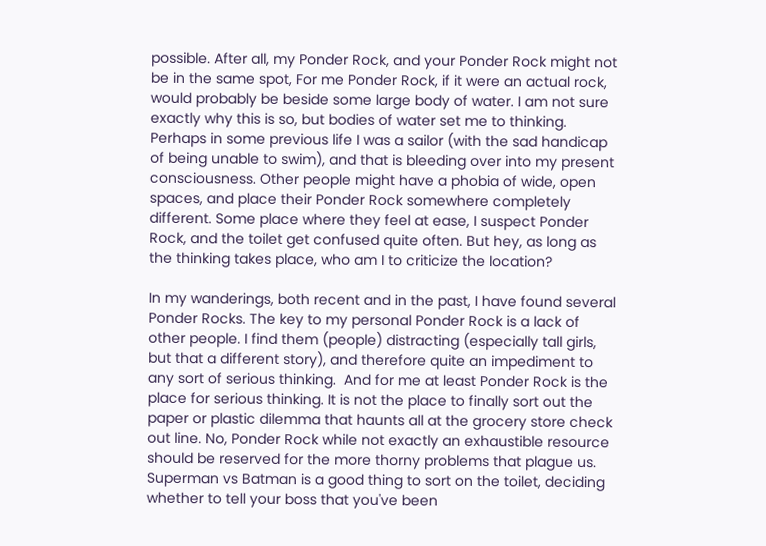possible. After all, my Ponder Rock, and your Ponder Rock might not be in the same spot, For me Ponder Rock, if it were an actual rock, would probably be beside some large body of water. I am not sure exactly why this is so, but bodies of water set me to thinking. Perhaps in some previous life I was a sailor (with the sad handicap of being unable to swim), and that is bleeding over into my present consciousness. Other people might have a phobia of wide, open spaces, and place their Ponder Rock somewhere completely different. Some place where they feel at ease, I suspect Ponder Rock, and the toilet get confused quite often. But hey, as long as the thinking takes place, who am I to criticize the location?

In my wanderings, both recent and in the past, I have found several Ponder Rocks. The key to my personal Ponder Rock is a lack of other people. I find them (people) distracting (especially tall girls, but that a different story), and therefore quite an impediment to any sort of serious thinking.  And for me at least Ponder Rock is the place for serious thinking. It is not the place to finally sort out the paper or plastic dilemma that haunts all at the grocery store check out line. No, Ponder Rock while not exactly an exhaustible resource should be reserved for the more thorny problems that plague us. Superman vs Batman is a good thing to sort on the toilet, deciding whether to tell your boss that you've been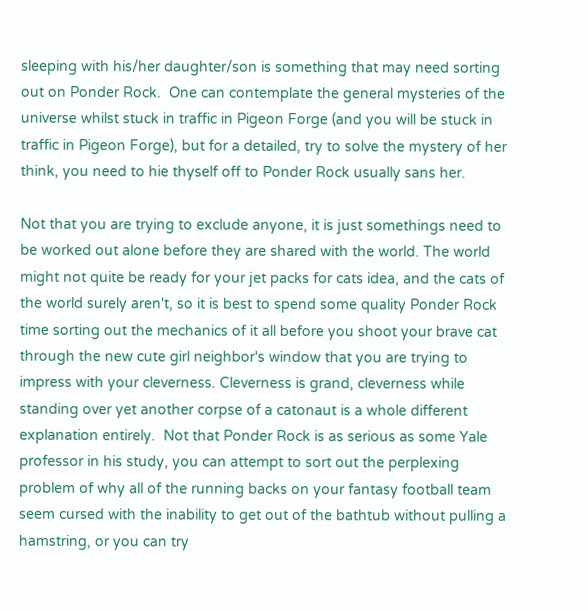sleeping with his/her daughter/son is something that may need sorting out on Ponder Rock.  One can contemplate the general mysteries of the universe whilst stuck in traffic in Pigeon Forge (and you will be stuck in traffic in Pigeon Forge), but for a detailed, try to solve the mystery of her think, you need to hie thyself off to Ponder Rock usually sans her.

Not that you are trying to exclude anyone, it is just somethings need to be worked out alone before they are shared with the world. The world might not quite be ready for your jet packs for cats idea, and the cats of the world surely aren't, so it is best to spend some quality Ponder Rock time sorting out the mechanics of it all before you shoot your brave cat through the new cute girl neighbor's window that you are trying to impress with your cleverness. Cleverness is grand, cleverness while standing over yet another corpse of a catonaut is a whole different explanation entirely.  Not that Ponder Rock is as serious as some Yale professor in his study, you can attempt to sort out the perplexing problem of why all of the running backs on your fantasy football team seem cursed with the inability to get out of the bathtub without pulling a hamstring, or you can try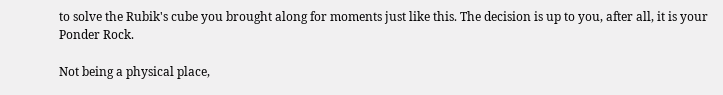to solve the Rubik's cube you brought along for moments just like this. The decision is up to you, after all, it is your Ponder Rock.

Not being a physical place,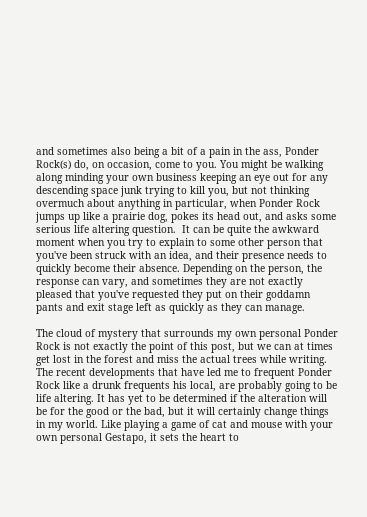and sometimes also being a bit of a pain in the ass, Ponder Rock(s) do, on occasion, come to you. You might be walking along minding your own business keeping an eye out for any descending space junk trying to kill you, but not thinking overmuch about anything in particular, when Ponder Rock jumps up like a prairie dog, pokes its head out, and asks some serious life altering question.  It can be quite the awkward moment when you try to explain to some other person that you've been struck with an idea, and their presence needs to quickly become their absence. Depending on the person, the response can vary, and sometimes they are not exactly pleased that you've requested they put on their goddamn pants and exit stage left as quickly as they can manage.

The cloud of mystery that surrounds my own personal Ponder Rock is not exactly the point of this post, but we can at times get lost in the forest and miss the actual trees while writing. The recent developments that have led me to frequent Ponder Rock like a drunk frequents his local, are probably going to be life altering. It has yet to be determined if the alteration will be for the good or the bad, but it will certainly change things in my world. Like playing a game of cat and mouse with your own personal Gestapo, it sets the heart to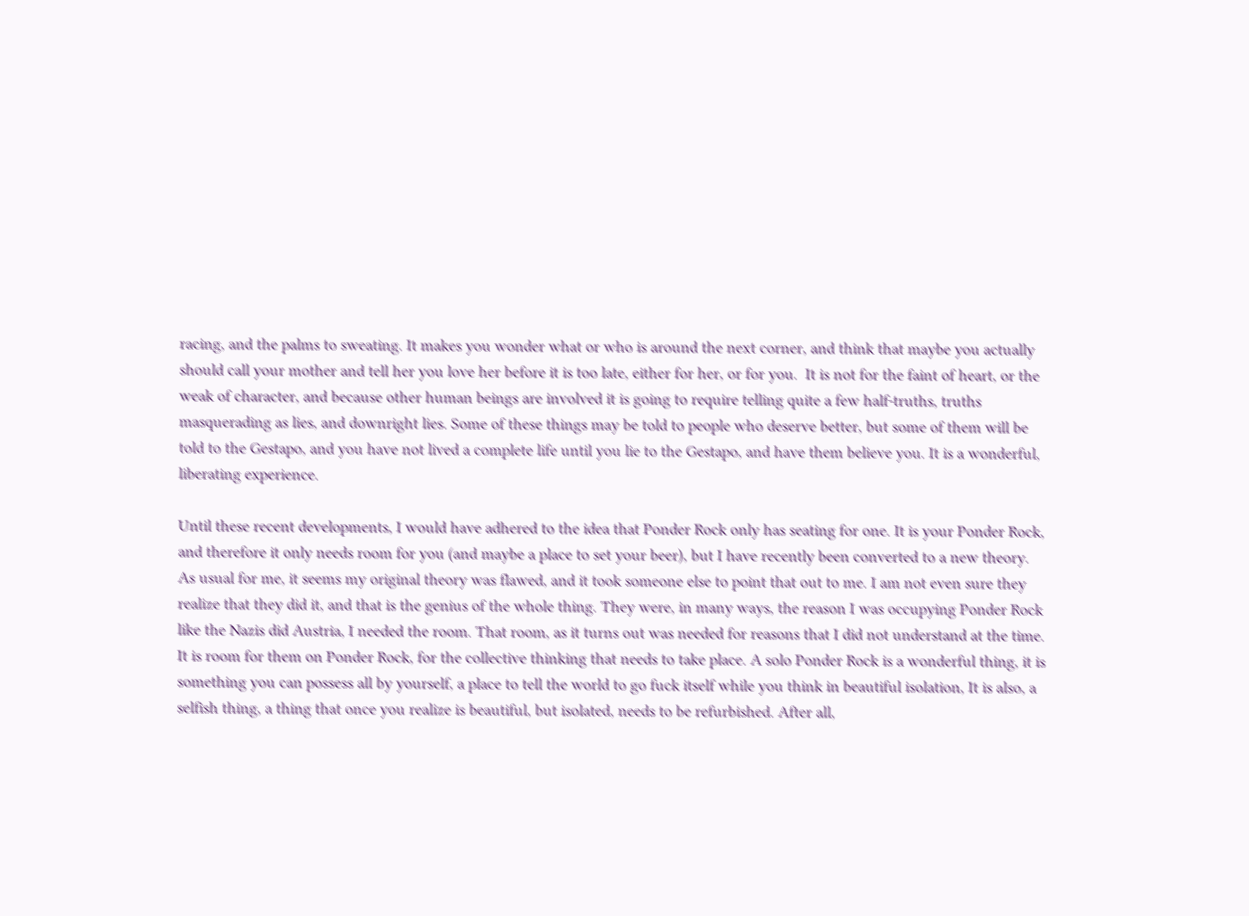racing, and the palms to sweating. It makes you wonder what or who is around the next corner, and think that maybe you actually should call your mother and tell her you love her before it is too late, either for her, or for you.  It is not for the faint of heart, or the weak of character, and because other human beings are involved it is going to require telling quite a few half-truths, truths masquerading as lies, and downright lies. Some of these things may be told to people who deserve better, but some of them will be told to the Gestapo, and you have not lived a complete life until you lie to the Gestapo, and have them believe you. It is a wonderful, liberating experience.

Until these recent developments, I would have adhered to the idea that Ponder Rock only has seating for one. It is your Ponder Rock, and therefore it only needs room for you (and maybe a place to set your beer), but I have recently been converted to a new theory. As usual for me, it seems my original theory was flawed, and it took someone else to point that out to me. I am not even sure they realize that they did it, and that is the genius of the whole thing. They were, in many ways, the reason I was occupying Ponder Rock like the Nazis did Austria, I needed the room. That room, as it turns out was needed for reasons that I did not understand at the time. It is room for them on Ponder Rock, for the collective thinking that needs to take place. A solo Ponder Rock is a wonderful thing, it is something you can possess all by yourself, a place to tell the world to go fuck itself while you think in beautiful isolation, It is also, a selfish thing, a thing that once you realize is beautiful, but isolated, needs to be refurbished. After all,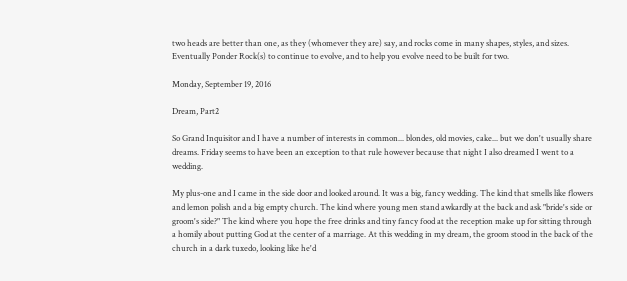two heads are better than one, as they (whomever they are) say, and rocks come in many shapes, styles, and sizes. Eventually Ponder Rock(s) to continue to evolve, and to help you evolve need to be built for two.

Monday, September 19, 2016

Dream, Part2

So Grand Inquisitor and I have a number of interests in common... blondes, old movies, cake... but we don't usually share dreams. Friday seems to have been an exception to that rule however because that night I also dreamed I went to a wedding.

My plus-one and I came in the side door and looked around. It was a big, fancy wedding. The kind that smells like flowers and lemon polish and a big empty church. The kind where young men stand awkardly at the back and ask "bride's side or groom's side?" The kind where you hope the free drinks and tiny fancy food at the reception make up for sitting through a homily about putting God at the center of a marriage. At this wedding in my dream, the groom stood in the back of the church in a dark tuxedo, looking like he'd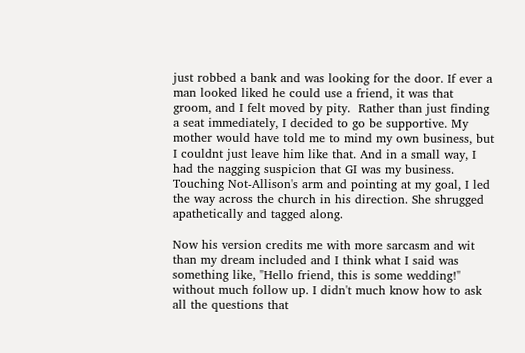just robbed a bank and was looking for the door. If ever a man looked liked he could use a friend, it was that groom, and I felt moved by pity.  Rather than just finding a seat immediately, I decided to go be supportive. My mother would have told me to mind my own business, but I couldnt just leave him like that. And in a small way, I had the nagging suspicion that GI was my business.  Touching Not-Allison's arm and pointing at my goal, I led the way across the church in his direction. She shrugged apathetically and tagged along.

Now his version credits me with more sarcasm and wit than my dream included and I think what I said was something like, "Hello friend, this is some wedding!" without much follow up. I didn't much know how to ask all the questions that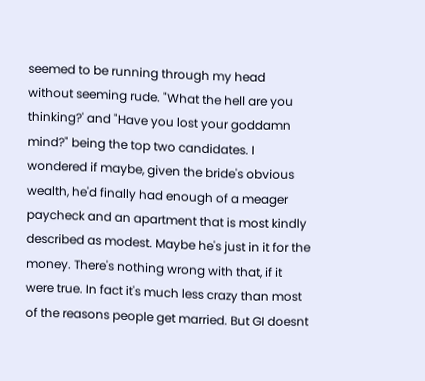seemed to be running through my head without seeming rude. "What the hell are you thinking?' and "Have you lost your goddamn mind?" being the top two candidates. I wondered if maybe, given the bride's obvious wealth, he'd finally had enough of a meager paycheck and an apartment that is most kindly described as modest. Maybe he's just in it for the money. There's nothing wrong with that, if it were true. In fact it's much less crazy than most of the reasons people get married. But GI doesnt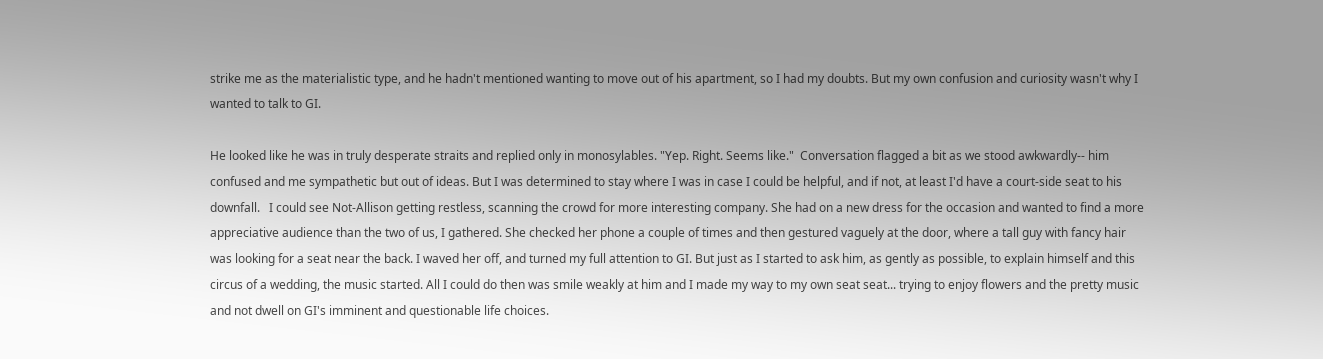strike me as the materialistic type, and he hadn't mentioned wanting to move out of his apartment, so I had my doubts. But my own confusion and curiosity wasn't why I wanted to talk to GI.

He looked like he was in truly desperate straits and replied only in monosylables. "Yep. Right. Seems like."  Conversation flagged a bit as we stood awkwardly-- him confused and me sympathetic but out of ideas. But I was determined to stay where I was in case I could be helpful, and if not, at least I'd have a court-side seat to his downfall.   I could see Not-Allison getting restless, scanning the crowd for more interesting company. She had on a new dress for the occasion and wanted to find a more appreciative audience than the two of us, I gathered. She checked her phone a couple of times and then gestured vaguely at the door, where a tall guy with fancy hair was looking for a seat near the back. I waved her off, and turned my full attention to GI. But just as I started to ask him, as gently as possible, to explain himself and this circus of a wedding, the music started. All I could do then was smile weakly at him and I made my way to my own seat seat... trying to enjoy flowers and the pretty music and not dwell on GI's imminent and questionable life choices.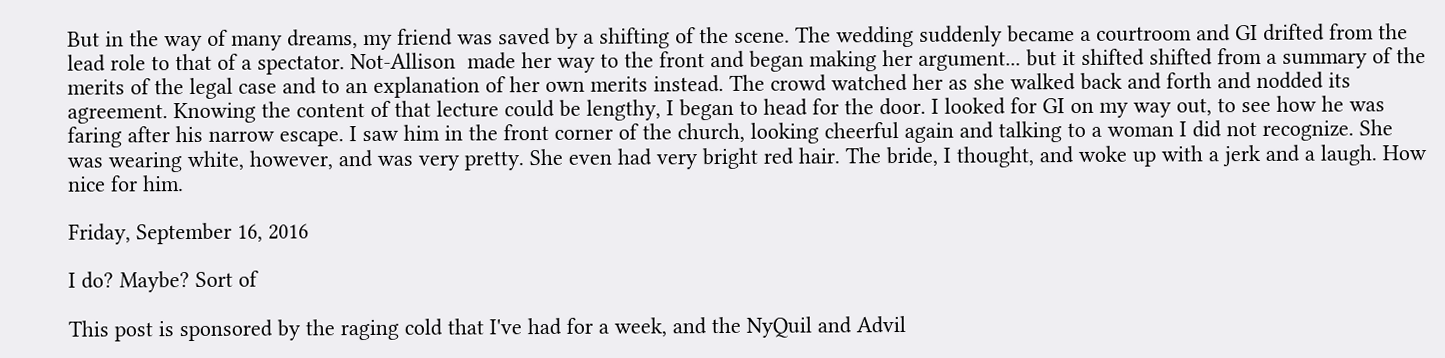But in the way of many dreams, my friend was saved by a shifting of the scene. The wedding suddenly became a courtroom and GI drifted from the lead role to that of a spectator. Not-Allison  made her way to the front and began making her argument... but it shifted shifted from a summary of the merits of the legal case and to an explanation of her own merits instead. The crowd watched her as she walked back and forth and nodded its agreement. Knowing the content of that lecture could be lengthy, I began to head for the door. I looked for GI on my way out, to see how he was faring after his narrow escape. I saw him in the front corner of the church, looking cheerful again and talking to a woman I did not recognize. She was wearing white, however, and was very pretty. She even had very bright red hair. The bride, I thought, and woke up with a jerk and a laugh. How nice for him.

Friday, September 16, 2016

I do? Maybe? Sort of

This post is sponsored by the raging cold that I've had for a week, and the NyQuil and Advil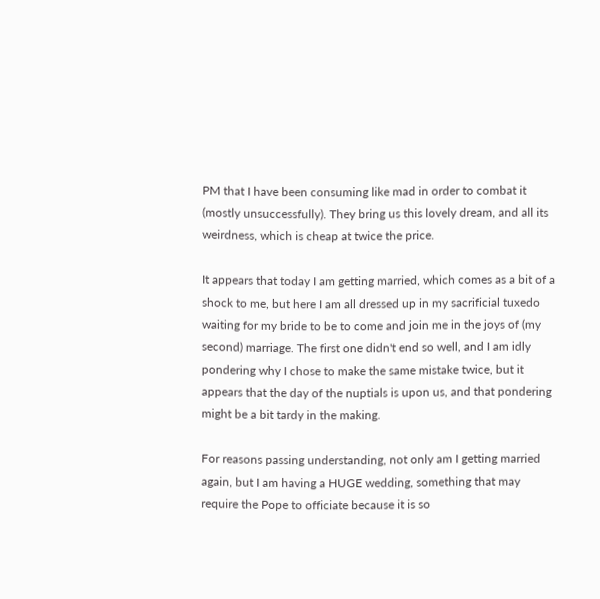PM that I have been consuming like mad in order to combat it (mostly unsuccessfully). They bring us this lovely dream, and all its weirdness, which is cheap at twice the price.

It appears that today I am getting married, which comes as a bit of a shock to me, but here I am all dressed up in my sacrificial tuxedo waiting for my bride to be to come and join me in the joys of (my second) marriage. The first one didn't end so well, and I am idly pondering why I chose to make the same mistake twice, but it appears that the day of the nuptials is upon us, and that pondering might be a bit tardy in the making.

For reasons passing understanding, not only am I getting married again, but I am having a HUGE wedding, something that may require the Pope to officiate because it is so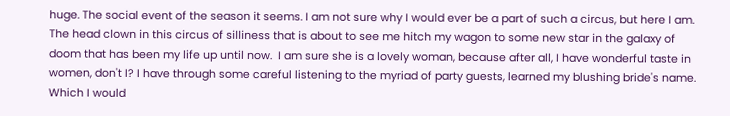huge. The social event of the season it seems. I am not sure why I would ever be a part of such a circus, but here I am. The head clown in this circus of silliness that is about to see me hitch my wagon to some new star in the galaxy of doom that has been my life up until now.  I am sure she is a lovely woman, because after all, I have wonderful taste in women, don't I? I have through some careful listening to the myriad of party guests, learned my blushing bride's name. Which I would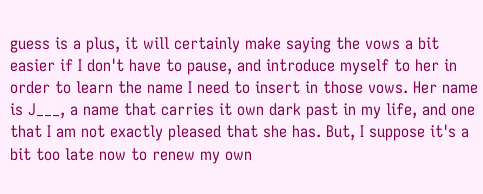guess is a plus, it will certainly make saying the vows a bit easier if I don't have to pause, and introduce myself to her in order to learn the name I need to insert in those vows. Her name is J___, a name that carries it own dark past in my life, and one that I am not exactly pleased that she has. But, I suppose it's a bit too late now to renew my own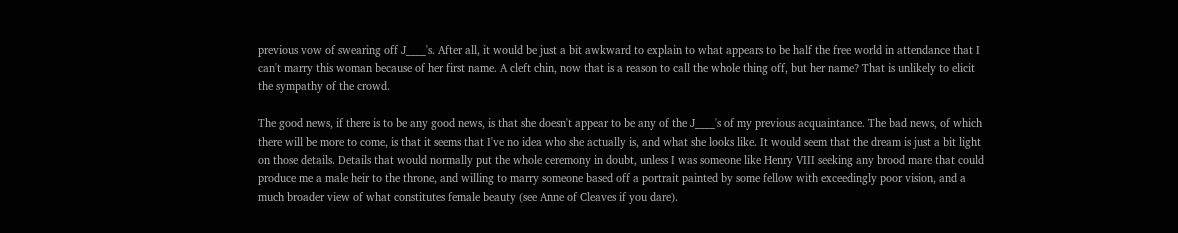previous vow of swearing off J____'s. After all, it would be just a bit awkward to explain to what appears to be half the free world in attendance that I can't marry this woman because of her first name. A cleft chin, now that is a reason to call the whole thing off, but her name? That is unlikely to elicit the sympathy of the crowd.

The good news, if there is to be any good news, is that she doesn't appear to be any of the J____'s of my previous acquaintance. The bad news, of which there will be more to come, is that it seems that I've no idea who she actually is, and what she looks like. It would seem that the dream is just a bit light on those details. Details that would normally put the whole ceremony in doubt, unless I was someone like Henry VIII seeking any brood mare that could produce me a male heir to the throne, and willing to marry someone based off a portrait painted by some fellow with exceedingly poor vision, and a much broader view of what constitutes female beauty (see Anne of Cleaves if you dare).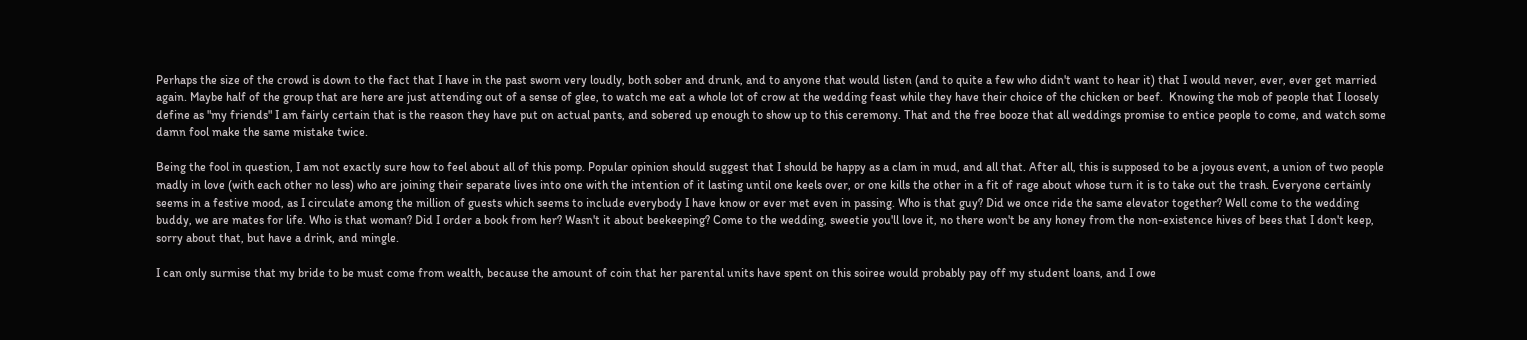Perhaps the size of the crowd is down to the fact that I have in the past sworn very loudly, both sober and drunk, and to anyone that would listen (and to quite a few who didn't want to hear it) that I would never, ever, ever get married again. Maybe half of the group that are here are just attending out of a sense of glee, to watch me eat a whole lot of crow at the wedding feast while they have their choice of the chicken or beef.  Knowing the mob of people that I loosely define as "my friends" I am fairly certain that is the reason they have put on actual pants, and sobered up enough to show up to this ceremony. That and the free booze that all weddings promise to entice people to come, and watch some damn fool make the same mistake twice.

Being the fool in question, I am not exactly sure how to feel about all of this pomp. Popular opinion should suggest that I should be happy as a clam in mud, and all that. After all, this is supposed to be a joyous event, a union of two people madly in love (with each other no less) who are joining their separate lives into one with the intention of it lasting until one keels over, or one kills the other in a fit of rage about whose turn it is to take out the trash. Everyone certainly seems in a festive mood, as I circulate among the million of guests which seems to include everybody I have know or ever met even in passing. Who is that guy? Did we once ride the same elevator together? Well come to the wedding buddy, we are mates for life. Who is that woman? Did I order a book from her? Wasn't it about beekeeping? Come to the wedding, sweetie you'll love it, no there won't be any honey from the non-existence hives of bees that I don't keep, sorry about that, but have a drink, and mingle.

I can only surmise that my bride to be must come from wealth, because the amount of coin that her parental units have spent on this soiree would probably pay off my student loans, and I owe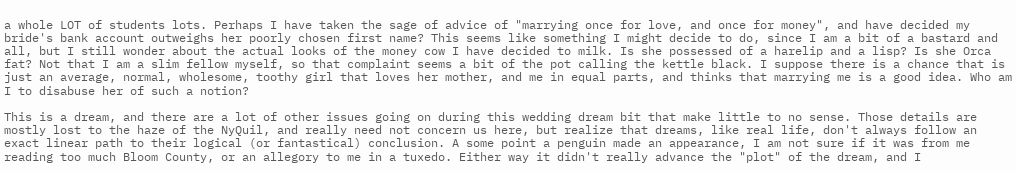a whole LOT of students lots. Perhaps I have taken the sage of advice of "marrying once for love, and once for money", and have decided my bride's bank account outweighs her poorly chosen first name? This seems like something I might decide to do, since I am a bit of a bastard and all, but I still wonder about the actual looks of the money cow I have decided to milk. Is she possessed of a harelip and a lisp? Is she Orca fat? Not that I am a slim fellow myself, so that complaint seems a bit of the pot calling the kettle black. I suppose there is a chance that is just an average, normal, wholesome, toothy girl that loves her mother, and me in equal parts, and thinks that marrying me is a good idea. Who am I to disabuse her of such a notion?

This is a dream, and there are a lot of other issues going on during this wedding dream bit that make little to no sense. Those details are mostly lost to the haze of the NyQuil, and really need not concern us here, but realize that dreams, like real life, don't always follow an exact linear path to their logical (or fantastical) conclusion. A some point a penguin made an appearance, I am not sure if it was from me reading too much Bloom County, or an allegory to me in a tuxedo. Either way it didn't really advance the "plot" of the dream, and I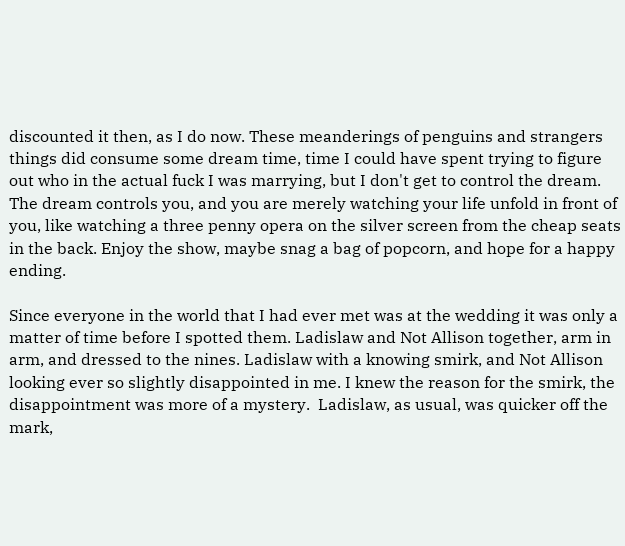discounted it then, as I do now. These meanderings of penguins and strangers things did consume some dream time, time I could have spent trying to figure out who in the actual fuck I was marrying, but I don't get to control the dream. The dream controls you, and you are merely watching your life unfold in front of you, like watching a three penny opera on the silver screen from the cheap seats in the back. Enjoy the show, maybe snag a bag of popcorn, and hope for a happy ending.

Since everyone in the world that I had ever met was at the wedding it was only a matter of time before I spotted them. Ladislaw and Not Allison together, arm in arm, and dressed to the nines. Ladislaw with a knowing smirk, and Not Allison looking ever so slightly disappointed in me. I knew the reason for the smirk, the disappointment was more of a mystery.  Ladislaw, as usual, was quicker off the mark,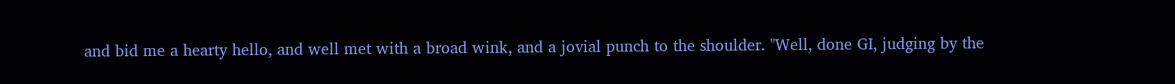and bid me a hearty hello, and well met with a broad wink, and a jovial punch to the shoulder. "Well, done GI, judging by the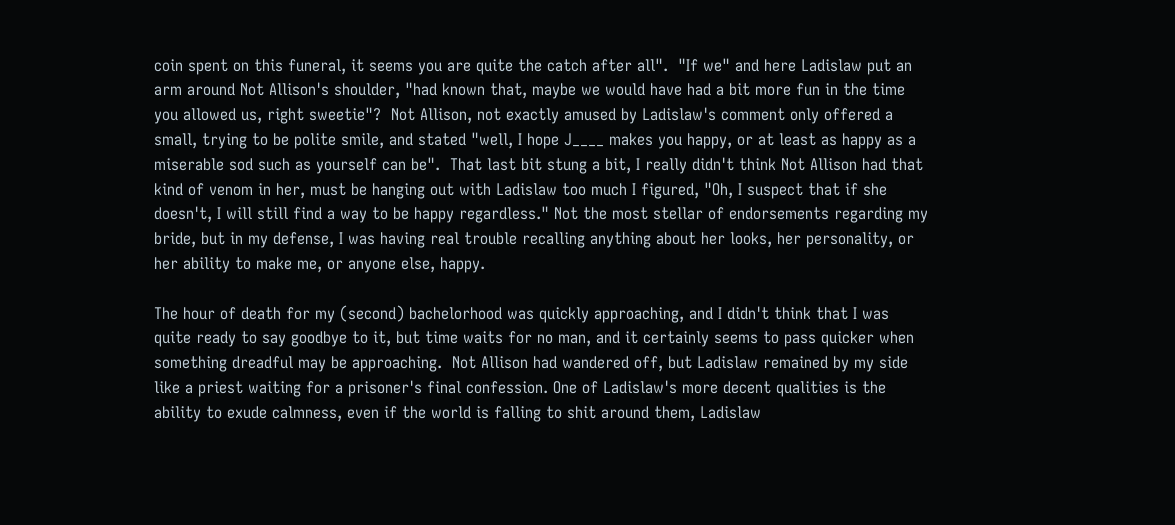coin spent on this funeral, it seems you are quite the catch after all".  "If we" and here Ladislaw put an arm around Not Allison's shoulder, "had known that, maybe we would have had a bit more fun in the time you allowed us, right sweetie"?  Not Allison, not exactly amused by Ladislaw's comment only offered a small, trying to be polite smile, and stated "well, I hope J____ makes you happy, or at least as happy as a miserable sod such as yourself can be".  That last bit stung a bit, I really didn't think Not Allison had that kind of venom in her, must be hanging out with Ladislaw too much I figured, "Oh, I suspect that if she doesn't, I will still find a way to be happy regardless." Not the most stellar of endorsements regarding my bride, but in my defense, I was having real trouble recalling anything about her looks, her personality, or her ability to make me, or anyone else, happy.

The hour of death for my (second) bachelorhood was quickly approaching, and I didn't think that I was quite ready to say goodbye to it, but time waits for no man, and it certainly seems to pass quicker when something dreadful may be approaching.  Not Allison had wandered off, but Ladislaw remained by my side like a priest waiting for a prisoner's final confession. One of Ladislaw's more decent qualities is the ability to exude calmness, even if the world is falling to shit around them, Ladislaw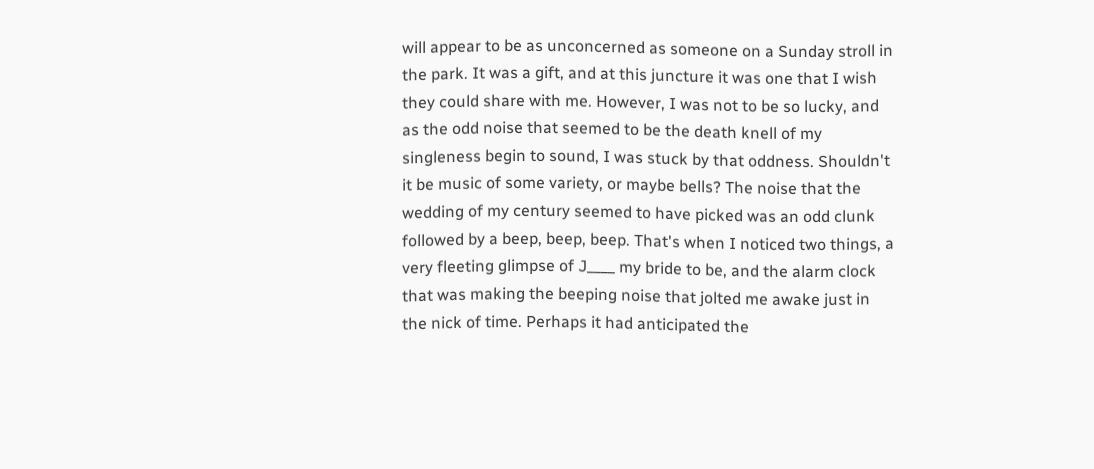will appear to be as unconcerned as someone on a Sunday stroll in the park. It was a gift, and at this juncture it was one that I wish they could share with me. However, I was not to be so lucky, and as the odd noise that seemed to be the death knell of my singleness begin to sound, I was stuck by that oddness. Shouldn't it be music of some variety, or maybe bells? The noise that the wedding of my century seemed to have picked was an odd clunk followed by a beep, beep, beep. That's when I noticed two things, a very fleeting glimpse of J____ my bride to be, and the alarm clock that was making the beeping noise that jolted me awake just in the nick of time. Perhaps it had anticipated the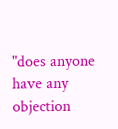"does anyone have any objection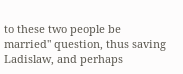to these two people be married" question, thus saving Ladislaw, and perhaps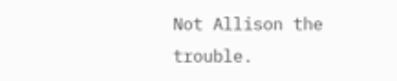Not Allison the trouble.